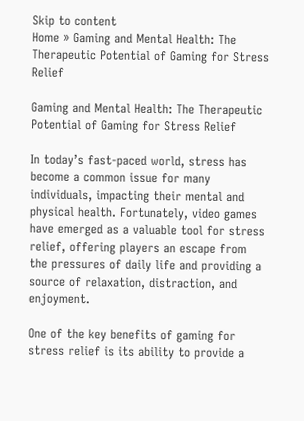Skip to content
Home » Gaming and Mental Health: The Therapeutic Potential of Gaming for Stress Relief

Gaming and Mental Health: The Therapeutic Potential of Gaming for Stress Relief

In today’s fast-paced world, stress has become a common issue for many individuals, impacting their mental and physical health. Fortunately, video games have emerged as a valuable tool for stress relief, offering players an escape from the pressures of daily life and providing a source of relaxation, distraction, and enjoyment.

One of the key benefits of gaming for stress relief is its ability to provide a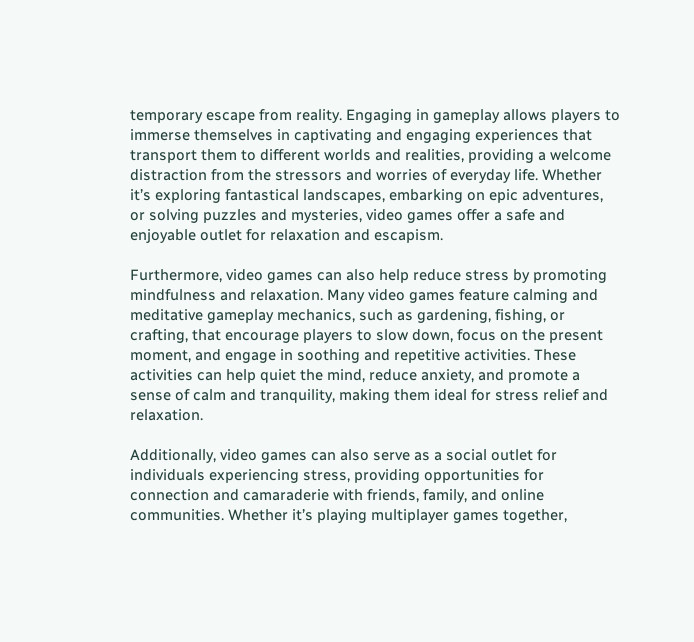temporary escape from reality. Engaging in gameplay allows players to immerse themselves in captivating and engaging experiences that transport them to different worlds and realities, providing a welcome distraction from the stressors and worries of everyday life. Whether it’s exploring fantastical landscapes, embarking on epic adventures, or solving puzzles and mysteries, video games offer a safe and enjoyable outlet for relaxation and escapism.

Furthermore, video games can also help reduce stress by promoting mindfulness and relaxation. Many video games feature calming and meditative gameplay mechanics, such as gardening, fishing, or crafting, that encourage players to slow down, focus on the present moment, and engage in soothing and repetitive activities. These activities can help quiet the mind, reduce anxiety, and promote a sense of calm and tranquility, making them ideal for stress relief and relaxation.

Additionally, video games can also serve as a social outlet for individuals experiencing stress, providing opportunities for connection and camaraderie with friends, family, and online communities. Whether it’s playing multiplayer games together,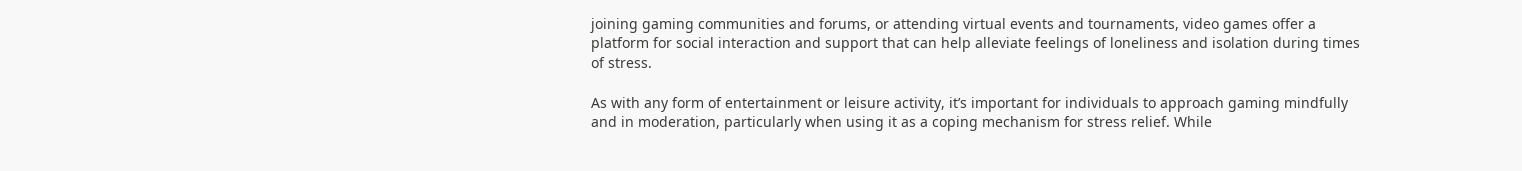joining gaming communities and forums, or attending virtual events and tournaments, video games offer a platform for social interaction and support that can help alleviate feelings of loneliness and isolation during times of stress.

As with any form of entertainment or leisure activity, it’s important for individuals to approach gaming mindfully and in moderation, particularly when using it as a coping mechanism for stress relief. While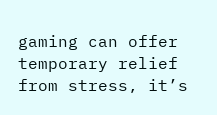gaming can offer temporary relief from stress, it’s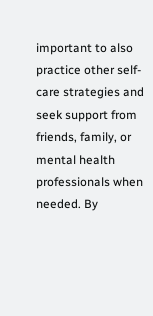important to also practice other self-care strategies and seek support from friends, family, or mental health professionals when needed. By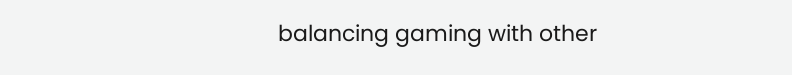balancing gaming with other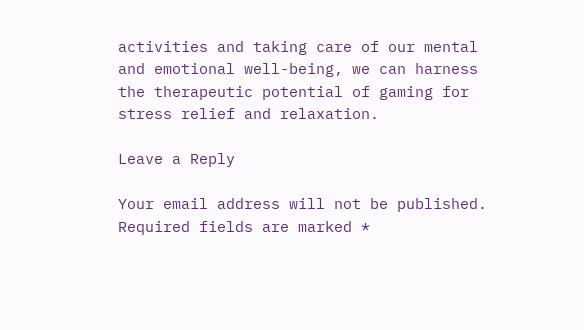activities and taking care of our mental and emotional well-being, we can harness the therapeutic potential of gaming for stress relief and relaxation.

Leave a Reply

Your email address will not be published. Required fields are marked *